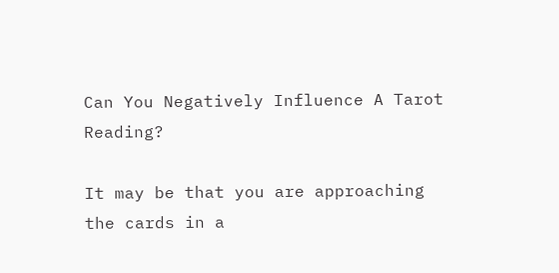Can You Negatively Influence A Tarot Reading?

It may be that you are approaching the cards in a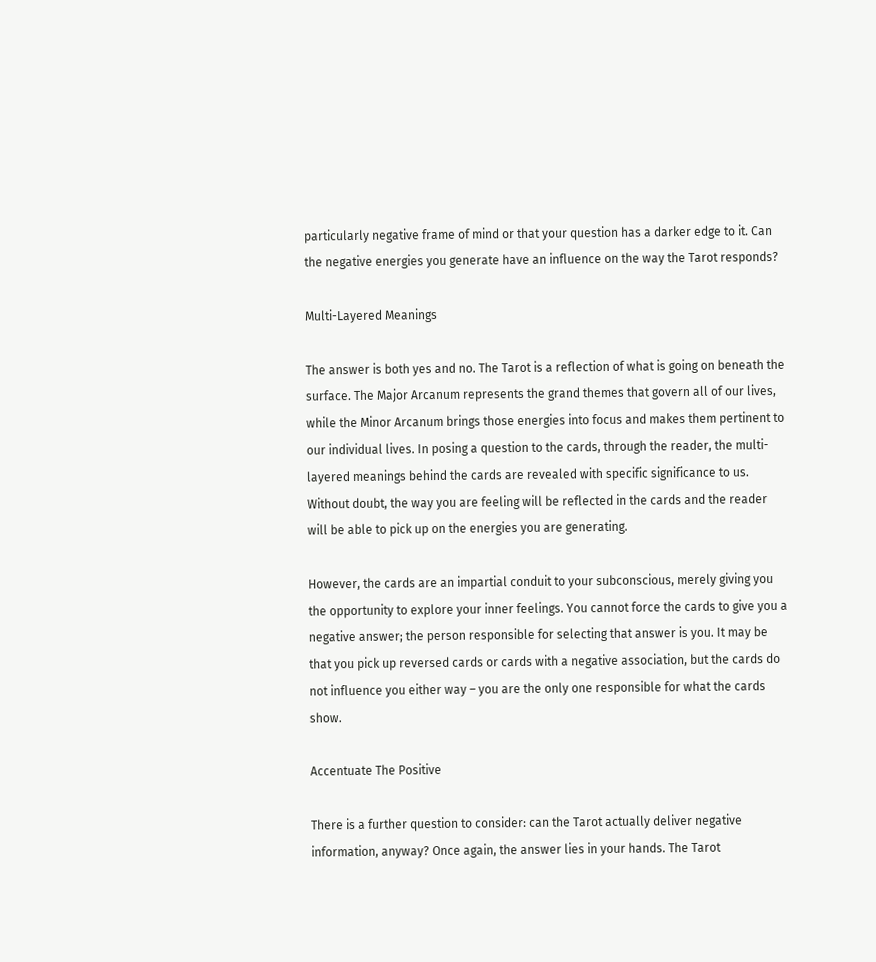particularly negative frame of mind or that your question has a darker edge to it. Can the negative energies you generate have an influence on the way the Tarot responds?

Multi-Layered Meanings

The answer is both yes and no. The Tarot is a reflection of what is going on beneath the surface. The Major Arcanum represents the grand themes that govern all of our lives, while the Minor Arcanum brings those energies into focus and makes them pertinent to our individual lives. In posing a question to the cards, through the reader, the multi-layered meanings behind the cards are revealed with specific significance to us. Without doubt, the way you are feeling will be reflected in the cards and the reader will be able to pick up on the energies you are generating.

However, the cards are an impartial conduit to your subconscious, merely giving you the opportunity to explore your inner feelings. You cannot force the cards to give you a negative answer; the person responsible for selecting that answer is you. It may be that you pick up reversed cards or cards with a negative association, but the cards do not influence you either way – you are the only one responsible for what the cards show.

Accentuate The Positive

There is a further question to consider: can the Tarot actually deliver negative information, anyway? Once again, the answer lies in your hands. The Tarot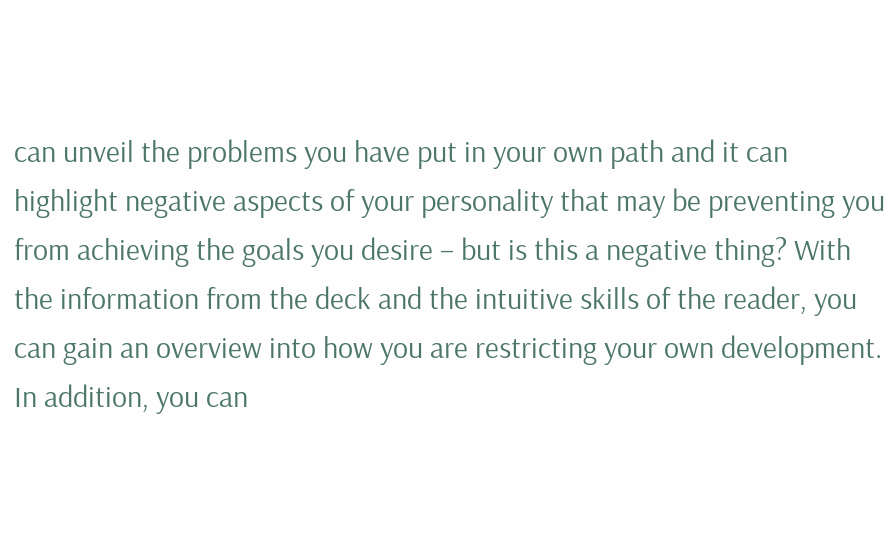can unveil the problems you have put in your own path and it can highlight negative aspects of your personality that may be preventing you from achieving the goals you desire – but is this a negative thing? With the information from the deck and the intuitive skills of the reader, you can gain an overview into how you are restricting your own development. In addition, you can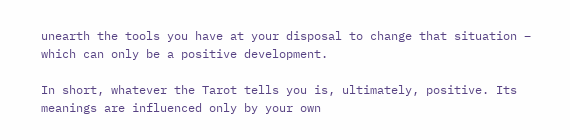unearth the tools you have at your disposal to change that situation – which can only be a positive development.

In short, whatever the Tarot tells you is, ultimately, positive. Its meanings are influenced only by your own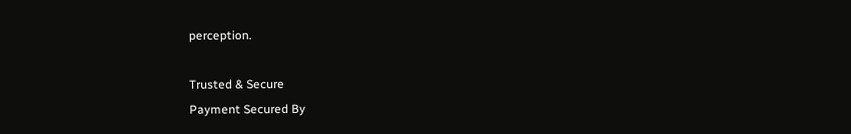perception.

Trusted & Secure
Payment Secured By